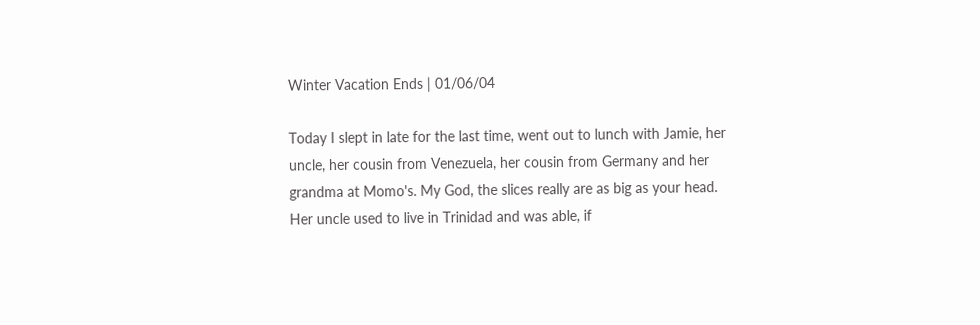Winter Vacation Ends | 01/06/04

Today I slept in late for the last time, went out to lunch with Jamie, her uncle, her cousin from Venezuela, her cousin from Germany and her grandma at Momo's. My God, the slices really are as big as your head. Her uncle used to live in Trinidad and was able, if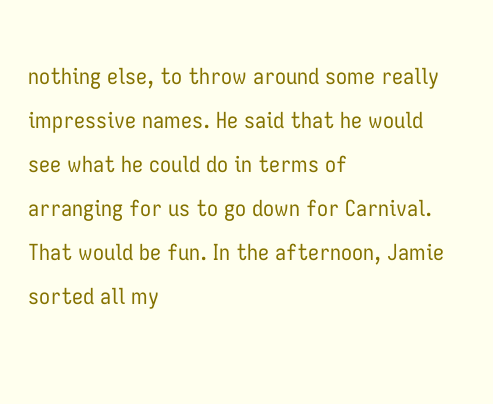nothing else, to throw around some really impressive names. He said that he would see what he could do in terms of arranging for us to go down for Carnival. That would be fun. In the afternoon, Jamie sorted all my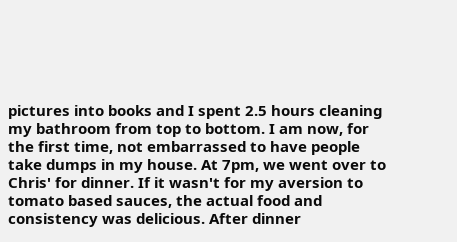pictures into books and I spent 2.5 hours cleaning my bathroom from top to bottom. I am now, for the first time, not embarrassed to have people take dumps in my house. At 7pm, we went over to Chris' for dinner. If it wasn't for my aversion to tomato based sauces, the actual food and consistency was delicious. After dinner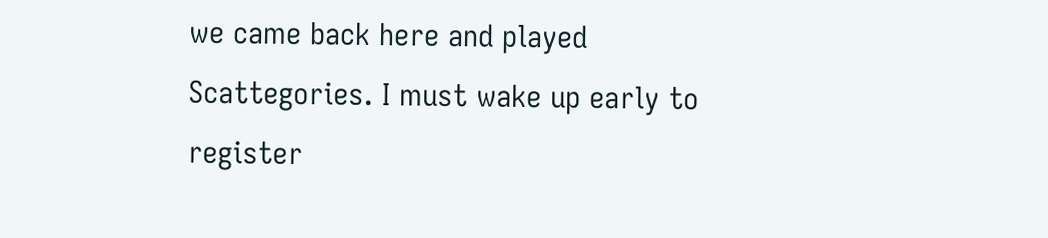we came back here and played Scattegories. I must wake up early to register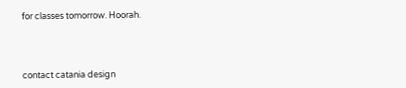for classes tomorrow. Hoorah.




contact catania design